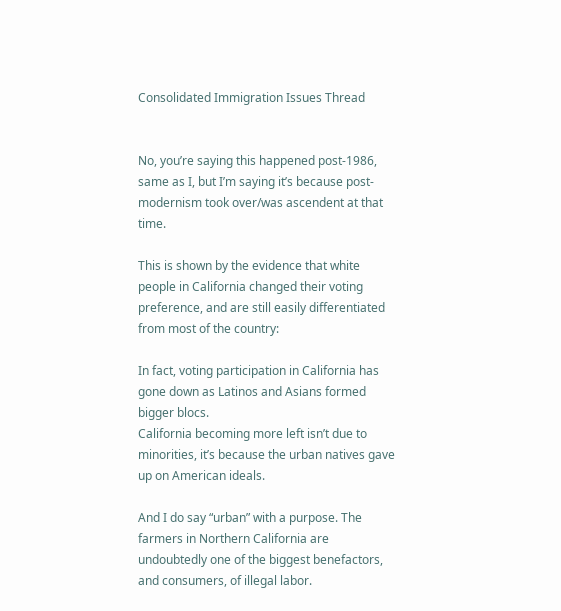Consolidated Immigration Issues Thread


No, you’re saying this happened post-1986, same as I, but I’m saying it’s because post-modernism took over/was ascendent at that time.

This is shown by the evidence that white people in California changed their voting preference, and are still easily differentiated from most of the country:

In fact, voting participation in California has gone down as Latinos and Asians formed bigger blocs.
California becoming more left isn’t due to minorities, it’s because the urban natives gave up on American ideals.

And I do say “urban” with a purpose. The farmers in Northern California are undoubtedly one of the biggest benefactors, and consumers, of illegal labor.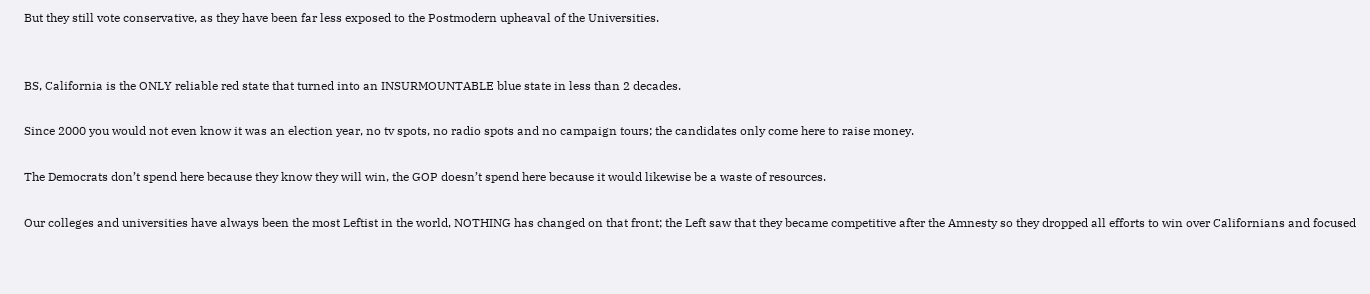But they still vote conservative, as they have been far less exposed to the Postmodern upheaval of the Universities.


BS, California is the ONLY reliable red state that turned into an INSURMOUNTABLE blue state in less than 2 decades.

Since 2000 you would not even know it was an election year, no tv spots, no radio spots and no campaign tours; the candidates only come here to raise money.

The Democrats don’t spend here because they know they will win, the GOP doesn’t spend here because it would likewise be a waste of resources.

Our colleges and universities have always been the most Leftist in the world, NOTHING has changed on that front; the Left saw that they became competitive after the Amnesty so they dropped all efforts to win over Californians and focused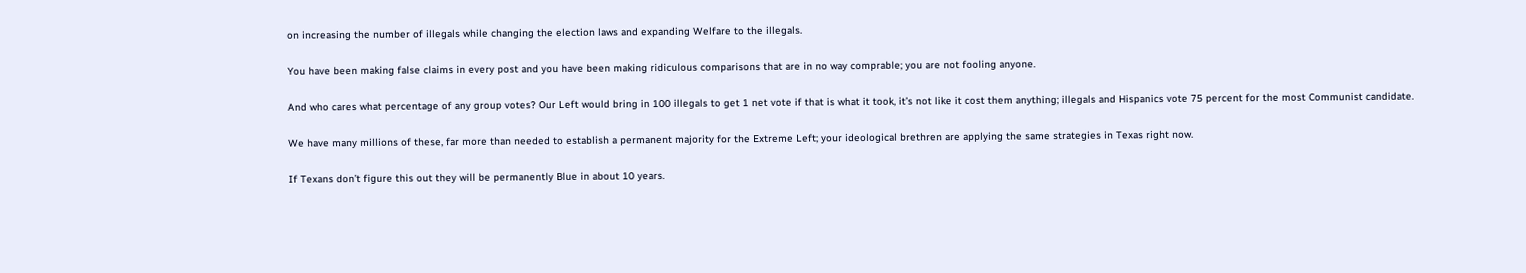on increasing the number of illegals while changing the election laws and expanding Welfare to the illegals.

You have been making false claims in every post and you have been making ridiculous comparisons that are in no way comprable; you are not fooling anyone.

And who cares what percentage of any group votes? Our Left would bring in 100 illegals to get 1 net vote if that is what it took, it’s not like it cost them anything; illegals and Hispanics vote 75 percent for the most Communist candidate.

We have many millions of these, far more than needed to establish a permanent majority for the Extreme Left; your ideological brethren are applying the same strategies in Texas right now.

If Texans don’t figure this out they will be permanently Blue in about 10 years.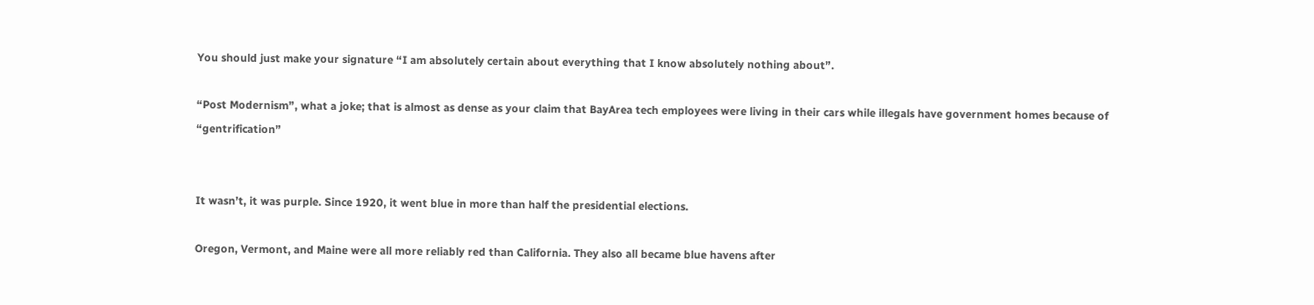You should just make your signature “I am absolutely certain about everything that I know absolutely nothing about”.

“Post Modernism”, what a joke; that is almost as dense as your claim that BayArea tech employees were living in their cars while illegals have government homes because of “gentrification”


It wasn’t, it was purple. Since 1920, it went blue in more than half the presidential elections.

Oregon, Vermont, and Maine were all more reliably red than California. They also all became blue havens after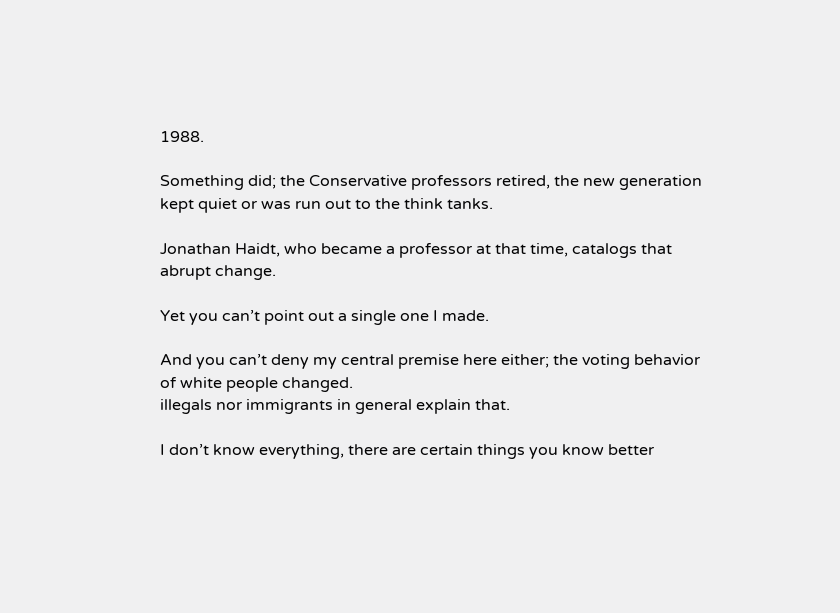1988.

Something did; the Conservative professors retired, the new generation kept quiet or was run out to the think tanks.

Jonathan Haidt, who became a professor at that time, catalogs that abrupt change.

Yet you can’t point out a single one I made.

And you can’t deny my central premise here either; the voting behavior of white people changed.
illegals nor immigrants in general explain that.

I don’t know everything, there are certain things you know better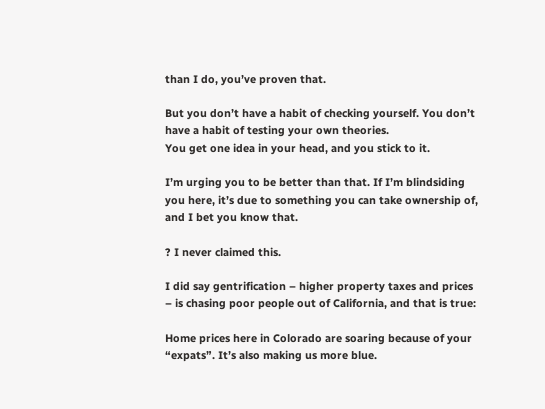than I do, you’ve proven that.

But you don’t have a habit of checking yourself. You don’t have a habit of testing your own theories.
You get one idea in your head, and you stick to it.

I’m urging you to be better than that. If I’m blindsiding you here, it’s due to something you can take ownership of, and I bet you know that.

? I never claimed this.

I did say gentrification – higher property taxes and prices – is chasing poor people out of California, and that is true:

Home prices here in Colorado are soaring because of your “expats”. It’s also making us more blue.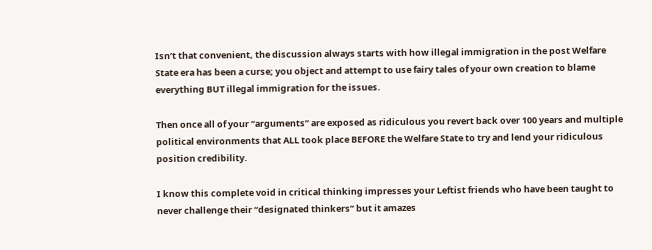Isn’t that convenient, the discussion always starts with how illegal immigration in the post Welfare State era has been a curse; you object and attempt to use fairy tales of your own creation to blame everything BUT illegal immigration for the issues.

Then once all of your “arguments” are exposed as ridiculous you revert back over 100 years and multiple political environments that ALL took place BEFORE the Welfare State to try and lend your ridiculous position credibility.

I know this complete void in critical thinking impresses your Leftist friends who have been taught to never challenge their “designated thinkers” but it amazes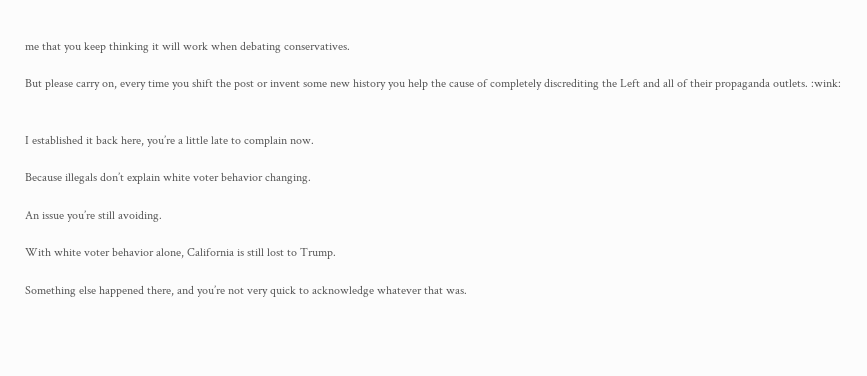me that you keep thinking it will work when debating conservatives.

But please carry on, every time you shift the post or invent some new history you help the cause of completely discrediting the Left and all of their propaganda outlets. :wink:


I established it back here, you’re a little late to complain now.

Because illegals don’t explain white voter behavior changing.

An issue you’re still avoiding.

With white voter behavior alone, California is still lost to Trump.

Something else happened there, and you’re not very quick to acknowledge whatever that was.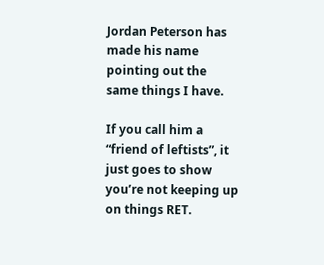Jordan Peterson has made his name pointing out the same things I have.

If you call him a “friend of leftists”, it just goes to show you’re not keeping up on things RET.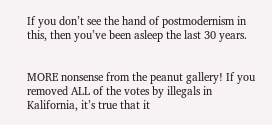If you don’t see the hand of postmodernism in this, then you’ve been asleep the last 30 years.


MORE nonsense from the peanut gallery! If you removed ALL of the votes by illegals in Kalifornia, it’s true that it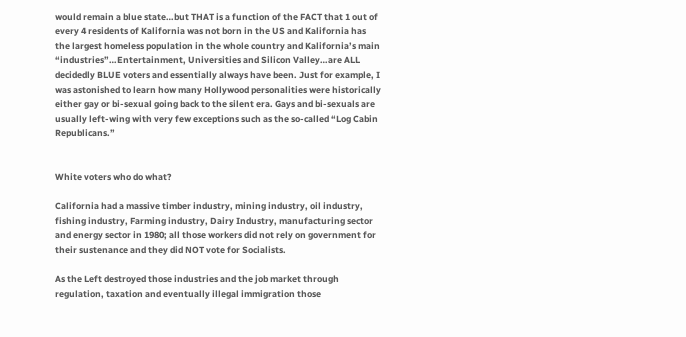would remain a blue state…but THAT is a function of the FACT that 1 out of every 4 residents of Kalifornia was not born in the US and Kalifornia has the largest homeless population in the whole country and Kalifornia’s main “industries”…Entertainment, Universities and Silicon Valley…are ALL decidedly BLUE voters and essentially always have been. Just for example, I was astonished to learn how many Hollywood personalities were historically either gay or bi-sexual going back to the silent era. Gays and bi-sexuals are usually left-wing with very few exceptions such as the so-called “Log Cabin Republicans.”


White voters who do what?

California had a massive timber industry, mining industry, oil industry, fishing industry, Farming industry, Dairy Industry, manufacturing sector and energy sector in 1980; all those workers did not rely on government for their sustenance and they did NOT vote for Socialists.

As the Left destroyed those industries and the job market through regulation, taxation and eventually illegal immigration those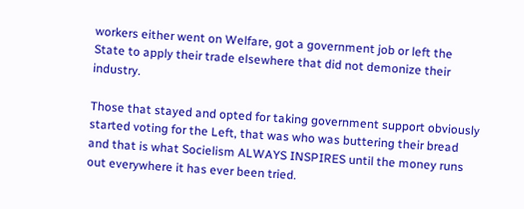workers either went on Welfare, got a government job or left the State to apply their trade elsewhere that did not demonize their industry.

Those that stayed and opted for taking government support obviously started voting for the Left, that was who was buttering their bread and that is what Socielism ALWAYS INSPIRES until the money runs out everywhere it has ever been tried.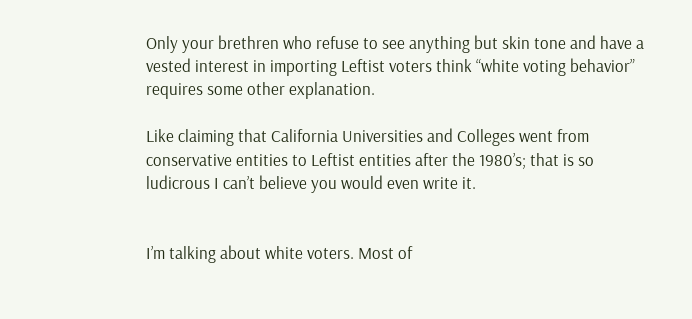Only your brethren who refuse to see anything but skin tone and have a vested interest in importing Leftist voters think “white voting behavior” requires some other explanation.

Like claiming that California Universities and Colleges went from conservative entities to Leftist entities after the 1980’s; that is so ludicrous I can’t believe you would even write it.


I’m talking about white voters. Most of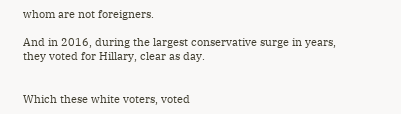whom are not foreigners.

And in 2016, during the largest conservative surge in years, they voted for Hillary, clear as day.


Which these white voters, voted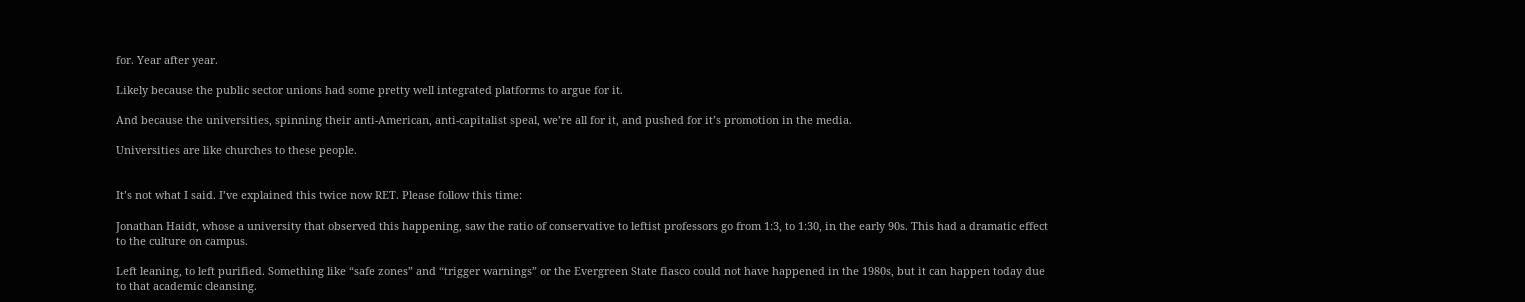for. Year after year.

Likely because the public sector unions had some pretty well integrated platforms to argue for it.

And because the universities, spinning their anti-American, anti-capitalist speal, we’re all for it, and pushed for it’s promotion in the media.

Universities are like churches to these people.


It’s not what I said. I’ve explained this twice now RET. Please follow this time:

Jonathan Haidt, whose a university that observed this happening, saw the ratio of conservative to leftist professors go from 1:3, to 1:30, in the early 90s. This had a dramatic effect to the culture on campus.

Left leaning, to left purified. Something like “safe zones” and “trigger warnings” or the Evergreen State fiasco could not have happened in the 1980s, but it can happen today due to that academic cleansing.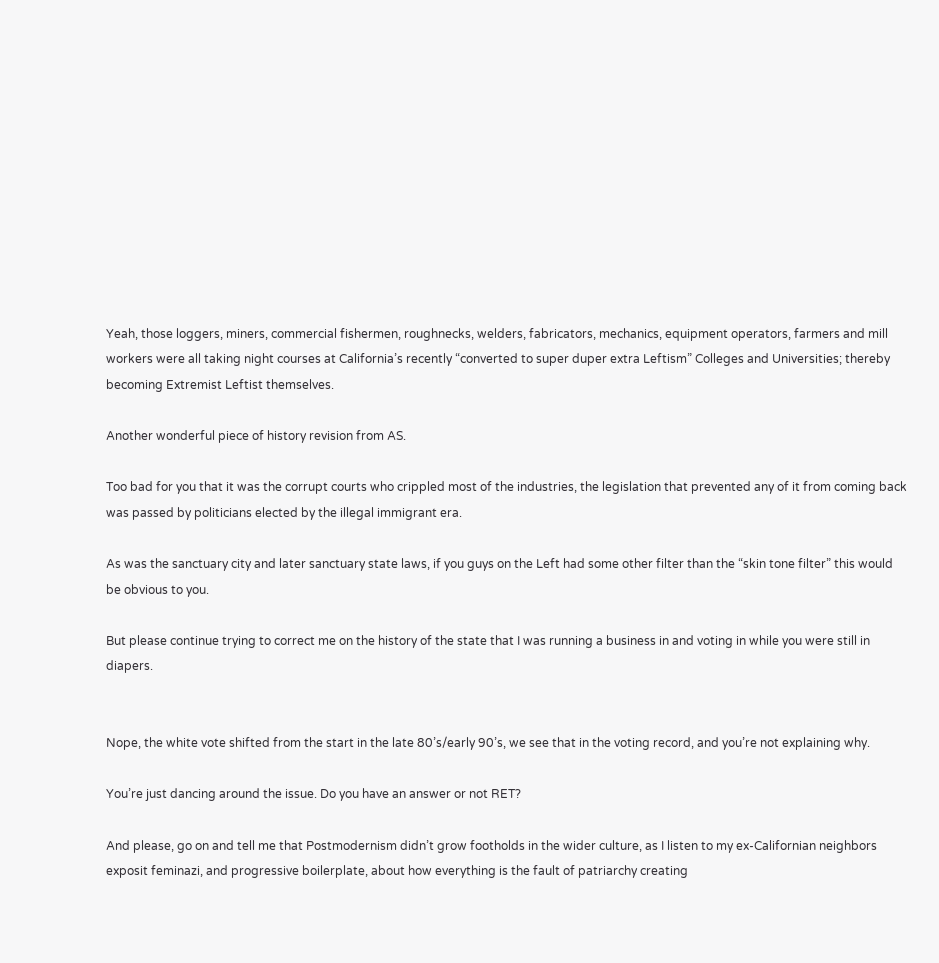Yeah, those loggers, miners, commercial fishermen, roughnecks, welders, fabricators, mechanics, equipment operators, farmers and mill workers were all taking night courses at California’s recently “converted to super duper extra Leftism” Colleges and Universities; thereby becoming Extremist Leftist themselves.

Another wonderful piece of history revision from AS.

Too bad for you that it was the corrupt courts who crippled most of the industries, the legislation that prevented any of it from coming back was passed by politicians elected by the illegal immigrant era.

As was the sanctuary city and later sanctuary state laws, if you guys on the Left had some other filter than the “skin tone filter” this would be obvious to you.

But please continue trying to correct me on the history of the state that I was running a business in and voting in while you were still in diapers.


Nope, the white vote shifted from the start in the late 80’s/early 90’s, we see that in the voting record, and you’re not explaining why.

You’re just dancing around the issue. Do you have an answer or not RET?

And please, go on and tell me that Postmodernism didn’t grow footholds in the wider culture, as I listen to my ex-Californian neighbors exposit feminazi, and progressive boilerplate, about how everything is the fault of patriarchy creating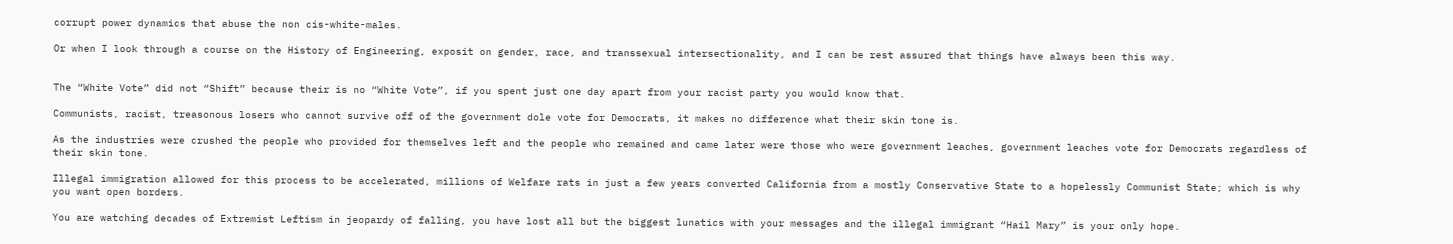corrupt power dynamics that abuse the non cis-white-males.

Or when I look through a course on the History of Engineering, exposit on gender, race, and transsexual intersectionality, and I can be rest assured that things have always been this way.


The “White Vote” did not “Shift” because their is no “White Vote”, if you spent just one day apart from your racist party you would know that.

Communists, racist, treasonous losers who cannot survive off of the government dole vote for Democrats, it makes no difference what their skin tone is.

As the industries were crushed the people who provided for themselves left and the people who remained and came later were those who were government leaches, government leaches vote for Democrats regardless of their skin tone.

Illegal immigration allowed for this process to be accelerated, millions of Welfare rats in just a few years converted California from a mostly Conservative State to a hopelessly Communist State; which is why you want open borders.

You are watching decades of Extremist Leftism in jeopardy of falling, you have lost all but the biggest lunatics with your messages and the illegal immigrant “Hail Mary” is your only hope.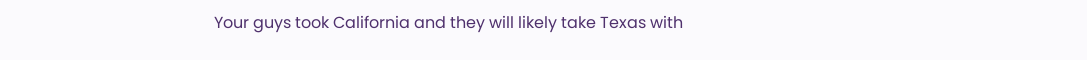Your guys took California and they will likely take Texas with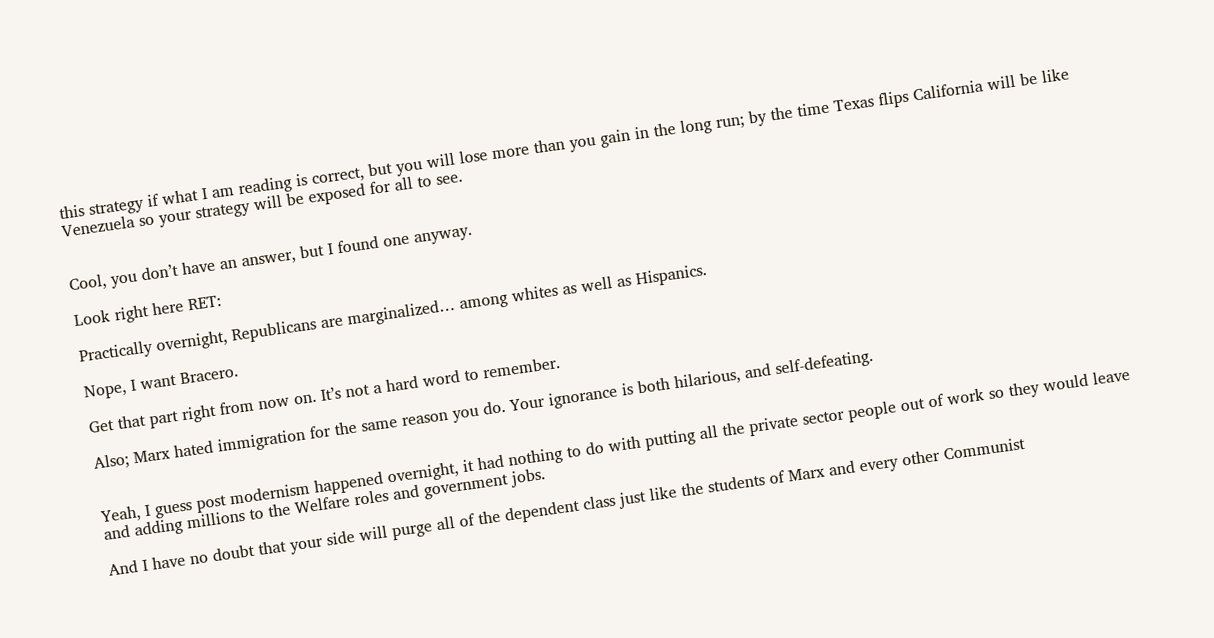this strategy if what I am reading is correct, but you will lose more than you gain in the long run; by the time Texas flips California will be like Venezuela so your strategy will be exposed for all to see.


Cool, you don’t have an answer, but I found one anyway.

Look right here RET:

Practically overnight, Republicans are marginalized… among whites as well as Hispanics.

Nope, I want Bracero.

Get that part right from now on. It’s not a hard word to remember.

Also; Marx hated immigration for the same reason you do. Your ignorance is both hilarious, and self-defeating.


Yeah, I guess post modernism happened overnight, it had nothing to do with putting all the private sector people out of work so they would leave and adding millions to the Welfare roles and government jobs.

And I have no doubt that your side will purge all of the dependent class just like the students of Marx and every other Communist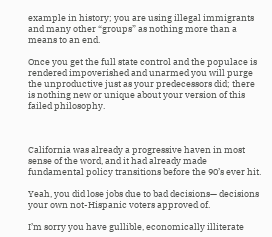example in history; you are using illegal immigrants and many other “groups” as nothing more than a means to an end.

Once you get the full state control and the populace is rendered impoverished and unarmed you will purge the unproductive just as your predecessors did; there is nothing new or unique about your version of this failed philosophy.



California was already a progressive haven in most sense of the word, and it had already made fundamental policy transitions before the 90’s ever hit.

Yeah, you did lose jobs due to bad decisions— decisions your own not-Hispanic voters approved of.

I’m sorry you have gullible, economically illiterate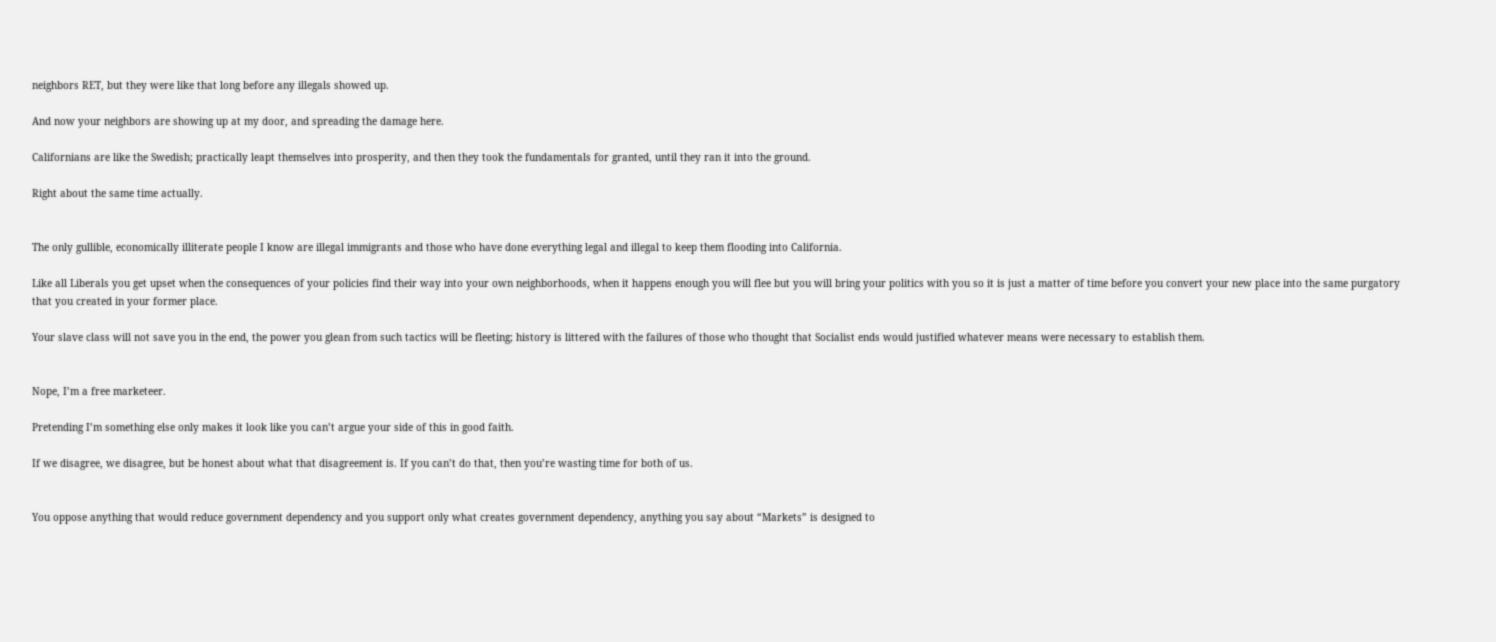neighbors RET, but they were like that long before any illegals showed up.

And now your neighbors are showing up at my door, and spreading the damage here.

Californians are like the Swedish; practically leapt themselves into prosperity, and then they took the fundamentals for granted, until they ran it into the ground.

Right about the same time actually.


The only gullible, economically illiterate people I know are illegal immigrants and those who have done everything legal and illegal to keep them flooding into California.

Like all Liberals you get upset when the consequences of your policies find their way into your own neighborhoods, when it happens enough you will flee but you will bring your politics with you so it is just a matter of time before you convert your new place into the same purgatory that you created in your former place.

Your slave class will not save you in the end, the power you glean from such tactics will be fleeting; history is littered with the failures of those who thought that Socialist ends would justified whatever means were necessary to establish them.


Nope, I’m a free marketeer.

Pretending I’m something else only makes it look like you can’t argue your side of this in good faith.

If we disagree, we disagree, but be honest about what that disagreement is. If you can’t do that, then you’re wasting time for both of us.


You oppose anything that would reduce government dependency and you support only what creates government dependency, anything you say about “Markets” is designed to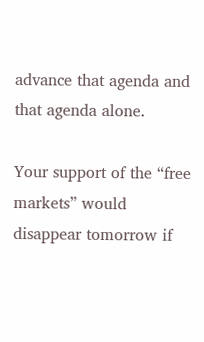advance that agenda and that agenda alone.

Your support of the “free markets” would disappear tomorrow if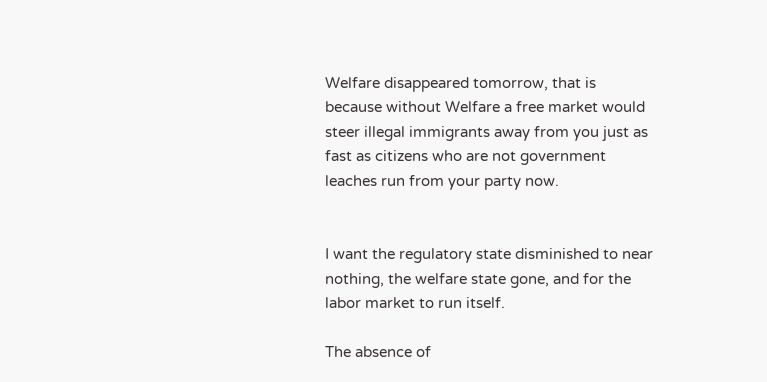Welfare disappeared tomorrow, that is because without Welfare a free market would steer illegal immigrants away from you just as fast as citizens who are not government leaches run from your party now.


I want the regulatory state disminished to near nothing, the welfare state gone, and for the labor market to run itself.

The absence of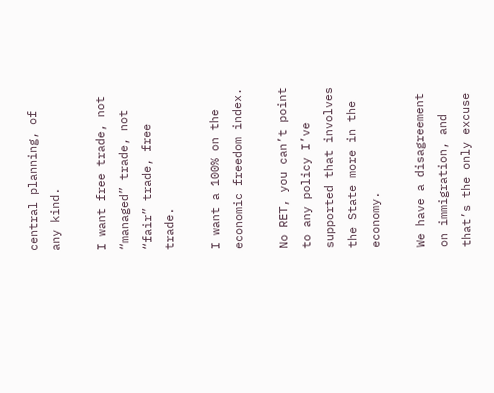central planning, of any kind.

I want free trade, not “managed” trade, not “fair” trade, free trade.

I want a 100% on the economic freedom index.

No RET, you can’t point to any policy I’ve supported that involves the State more in the economy.

We have a disagreement on immigration, and that’s the only excuse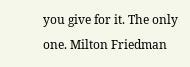you give for it. The only one. Milton Friedman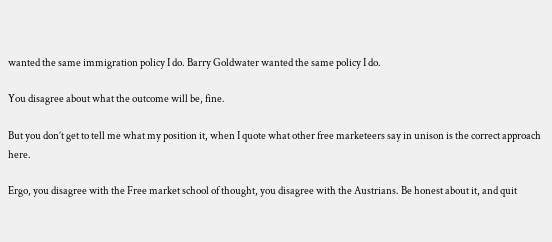wanted the same immigration policy I do. Barry Goldwater wanted the same policy I do.

You disagree about what the outcome will be, fine.

But you don’t get to tell me what my position it, when I quote what other free marketeers say in unison is the correct approach here.

Ergo, you disagree with the Free market school of thought, you disagree with the Austrians. Be honest about it, and quit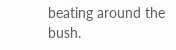beating around the bush.